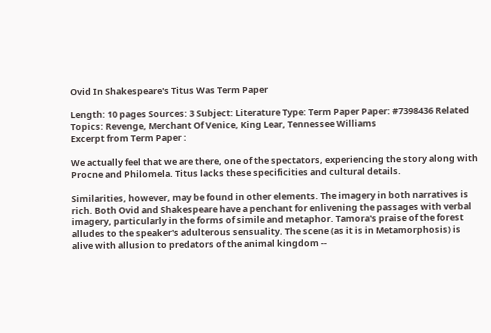Ovid In Shakespeare's Titus Was Term Paper

Length: 10 pages Sources: 3 Subject: Literature Type: Term Paper Paper: #7398436 Related Topics: Revenge, Merchant Of Venice, King Lear, Tennessee Williams
Excerpt from Term Paper :

We actually feel that we are there, one of the spectators, experiencing the story along with Procne and Philomela. Titus lacks these specificities and cultural details.

Similarities, however, may be found in other elements. The imagery in both narratives is rich. Both Ovid and Shakespeare have a penchant for enlivening the passages with verbal imagery, particularly in the forms of simile and metaphor. Tamora's praise of the forest alludes to the speaker's adulterous sensuality. The scene (as it is in Metamorphosis) is alive with allusion to predators of the animal kingdom --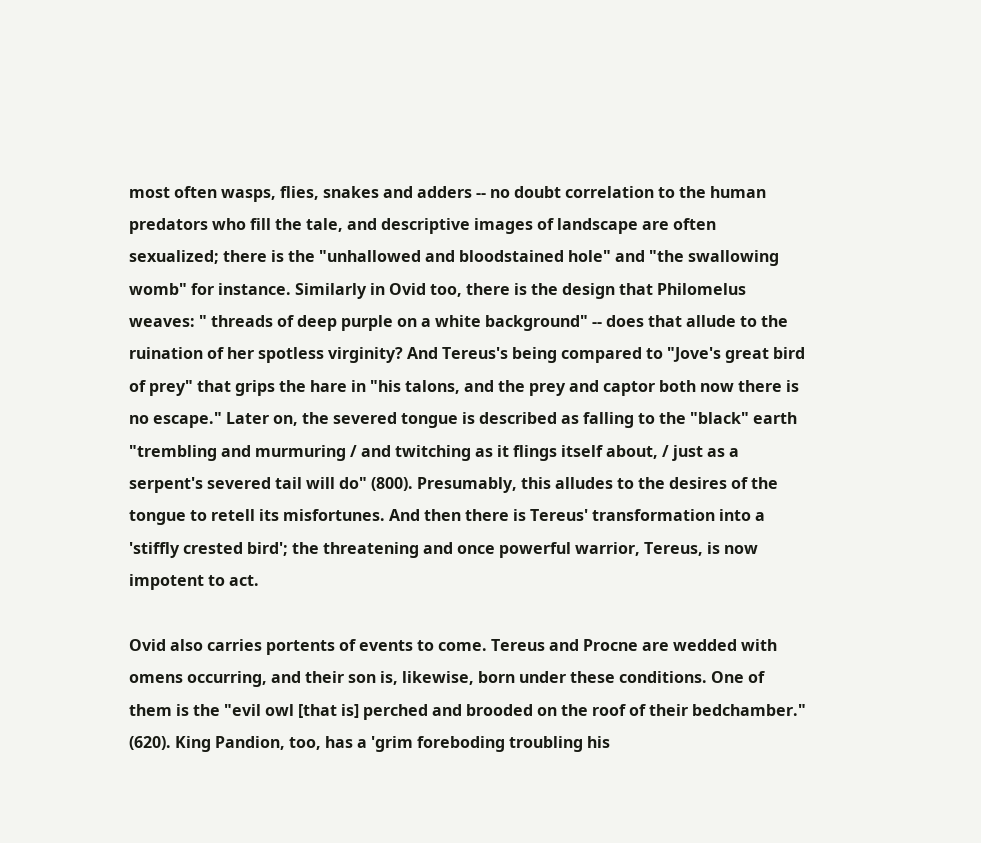most often wasps, flies, snakes and adders -- no doubt correlation to the human predators who fill the tale, and descriptive images of landscape are often sexualized; there is the "unhallowed and bloodstained hole" and "the swallowing womb" for instance. Similarly in Ovid too, there is the design that Philomelus weaves: " threads of deep purple on a white background" -- does that allude to the ruination of her spotless virginity? And Tereus's being compared to "Jove's great bird of prey" that grips the hare in "his talons, and the prey and captor both now there is no escape." Later on, the severed tongue is described as falling to the "black" earth "trembling and murmuring / and twitching as it flings itself about, / just as a serpent's severed tail will do" (800). Presumably, this alludes to the desires of the tongue to retell its misfortunes. And then there is Tereus' transformation into a 'stiffly crested bird'; the threatening and once powerful warrior, Tereus, is now impotent to act.

Ovid also carries portents of events to come. Tereus and Procne are wedded with omens occurring, and their son is, likewise, born under these conditions. One of them is the "evil owl [that is] perched and brooded on the roof of their bedchamber." (620). King Pandion, too, has a 'grim foreboding troubling his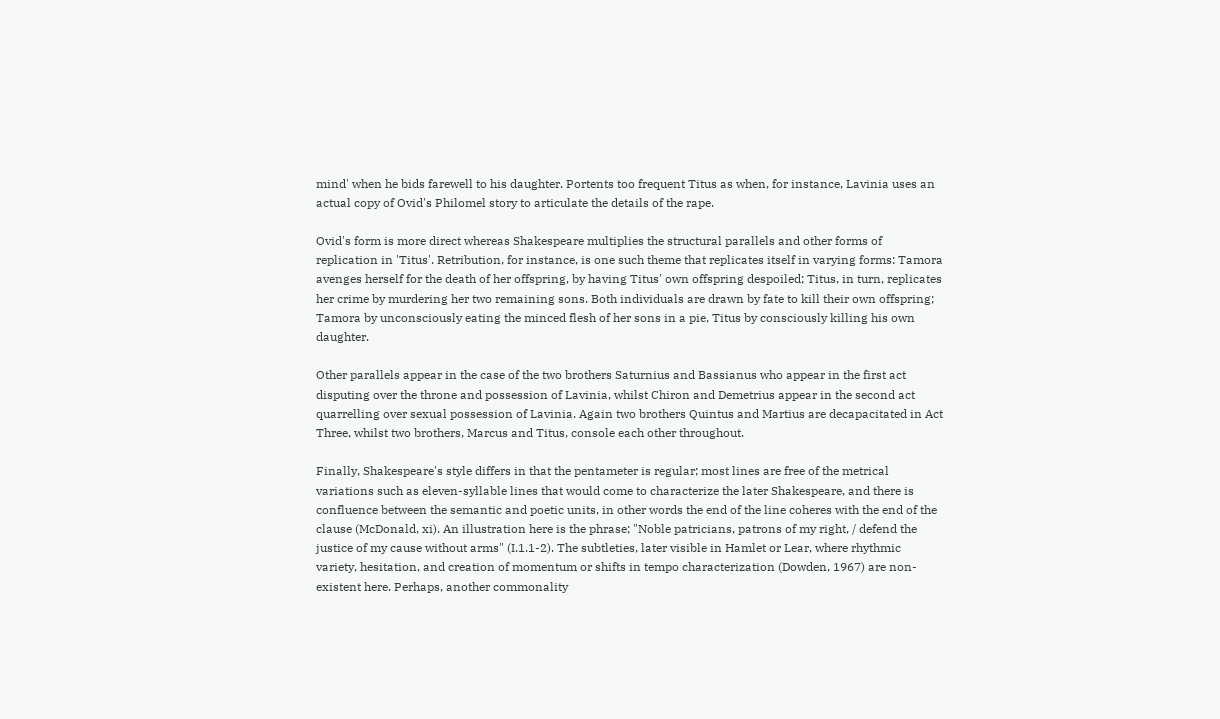mind' when he bids farewell to his daughter. Portents too frequent Titus as when, for instance, Lavinia uses an actual copy of Ovid's Philomel story to articulate the details of the rape.

Ovid's form is more direct whereas Shakespeare multiplies the structural parallels and other forms of replication in 'Titus'. Retribution, for instance, is one such theme that replicates itself in varying forms: Tamora avenges herself for the death of her offspring, by having Titus' own offspring despoiled; Titus, in turn, replicates her crime by murdering her two remaining sons. Both individuals are drawn by fate to kill their own offspring; Tamora by unconsciously eating the minced flesh of her sons in a pie, Titus by consciously killing his own daughter.

Other parallels appear in the case of the two brothers Saturnius and Bassianus who appear in the first act disputing over the throne and possession of Lavinia, whilst Chiron and Demetrius appear in the second act quarrelling over sexual possession of Lavinia. Again two brothers Quintus and Martius are decapacitated in Act Three, whilst two brothers, Marcus and Titus, console each other throughout.

Finally, Shakespeare's style differs in that the pentameter is regular; most lines are free of the metrical variations such as eleven-syllable lines that would come to characterize the later Shakespeare, and there is confluence between the semantic and poetic units, in other words the end of the line coheres with the end of the clause (McDonald, xi). An illustration here is the phrase; "Noble patricians, patrons of my right, / defend the justice of my cause without arms" (I.1.1-2). The subtleties, later visible in Hamlet or Lear, where rhythmic variety, hesitation, and creation of momentum or shifts in tempo characterization (Dowden, 1967) are non-existent here. Perhaps, another commonality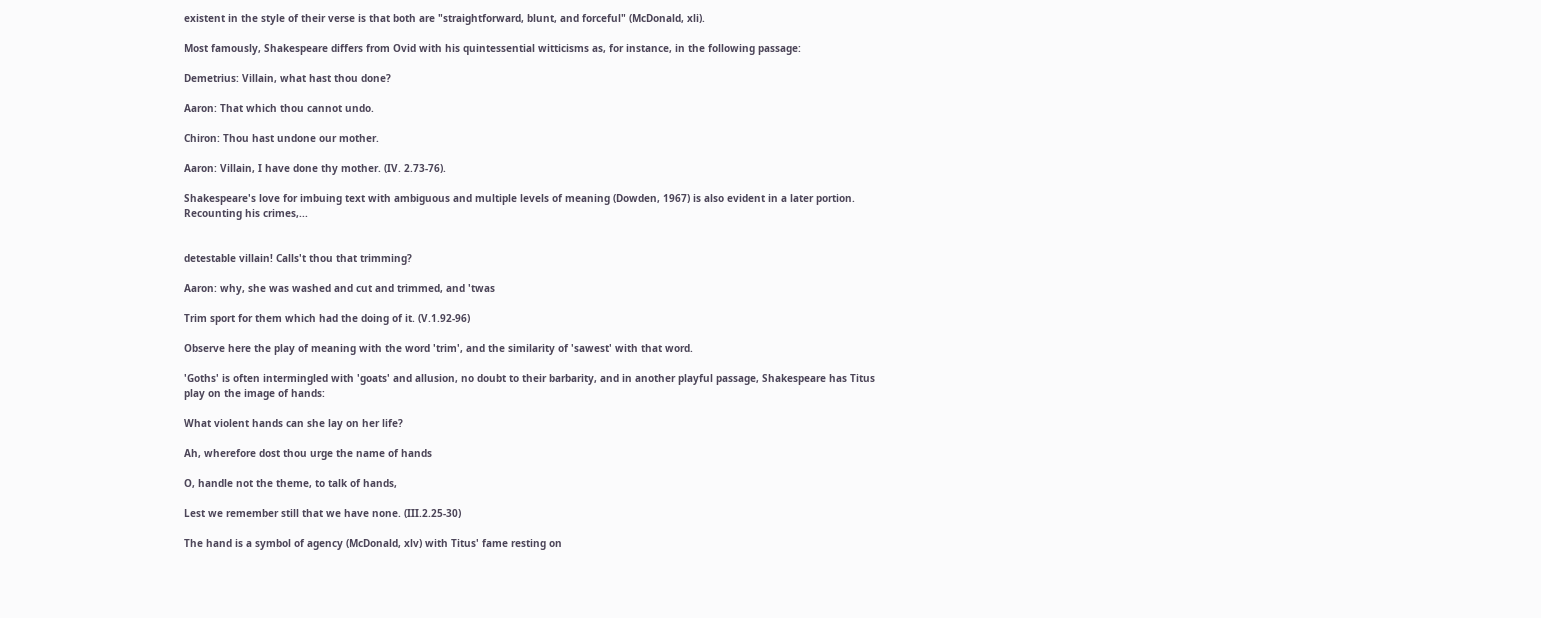existent in the style of their verse is that both are "straightforward, blunt, and forceful" (McDonald, xli).

Most famously, Shakespeare differs from Ovid with his quintessential witticisms as, for instance, in the following passage:

Demetrius: Villain, what hast thou done?

Aaron: That which thou cannot undo.

Chiron: Thou hast undone our mother.

Aaron: Villain, I have done thy mother. (IV. 2.73-76).

Shakespeare's love for imbuing text with ambiguous and multiple levels of meaning (Dowden, 1967) is also evident in a later portion. Recounting his crimes,...


detestable villain! Calls't thou that trimming?

Aaron: why, she was washed and cut and trimmed, and 'twas

Trim sport for them which had the doing of it. (V.1.92-96)

Observe here the play of meaning with the word 'trim', and the similarity of 'sawest' with that word.

'Goths' is often intermingled with 'goats' and allusion, no doubt to their barbarity, and in another playful passage, Shakespeare has Titus play on the image of hands:

What violent hands can she lay on her life?

Ah, wherefore dost thou urge the name of hands

O, handle not the theme, to talk of hands,

Lest we remember still that we have none. (III.2.25-30)

The hand is a symbol of agency (McDonald, xlv) with Titus' fame resting on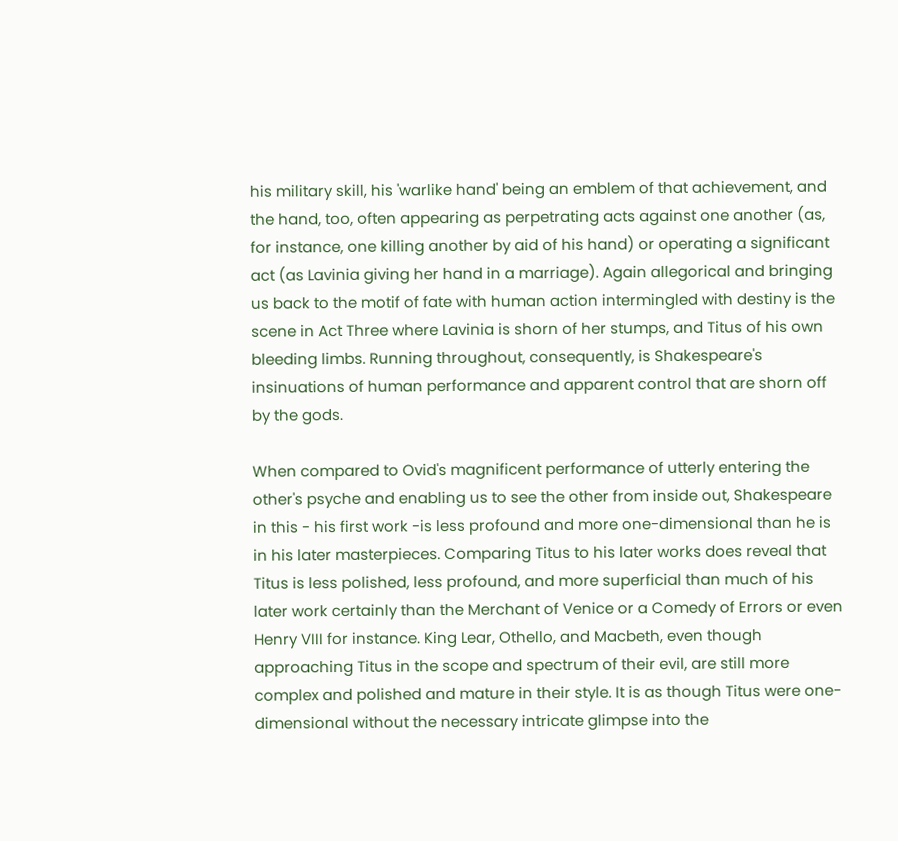his military skill, his 'warlike hand' being an emblem of that achievement, and the hand, too, often appearing as perpetrating acts against one another (as, for instance, one killing another by aid of his hand) or operating a significant act (as Lavinia giving her hand in a marriage). Again allegorical and bringing us back to the motif of fate with human action intermingled with destiny is the scene in Act Three where Lavinia is shorn of her stumps, and Titus of his own bleeding limbs. Running throughout, consequently, is Shakespeare's insinuations of human performance and apparent control that are shorn off by the gods.

When compared to Ovid's magnificent performance of utterly entering the other's psyche and enabling us to see the other from inside out, Shakespeare in this - his first work -is less profound and more one-dimensional than he is in his later masterpieces. Comparing Titus to his later works does reveal that Titus is less polished, less profound, and more superficial than much of his later work certainly than the Merchant of Venice or a Comedy of Errors or even Henry VIII for instance. King Lear, Othello, and Macbeth, even though approaching Titus in the scope and spectrum of their evil, are still more complex and polished and mature in their style. It is as though Titus were one-dimensional without the necessary intricate glimpse into the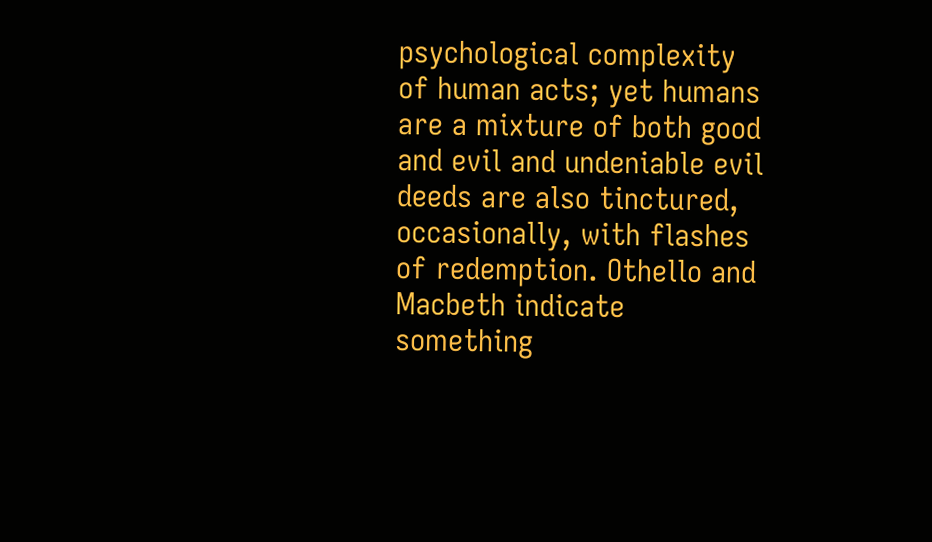psychological complexity of human acts; yet humans are a mixture of both good and evil and undeniable evil deeds are also tinctured, occasionally, with flashes of redemption. Othello and Macbeth indicate something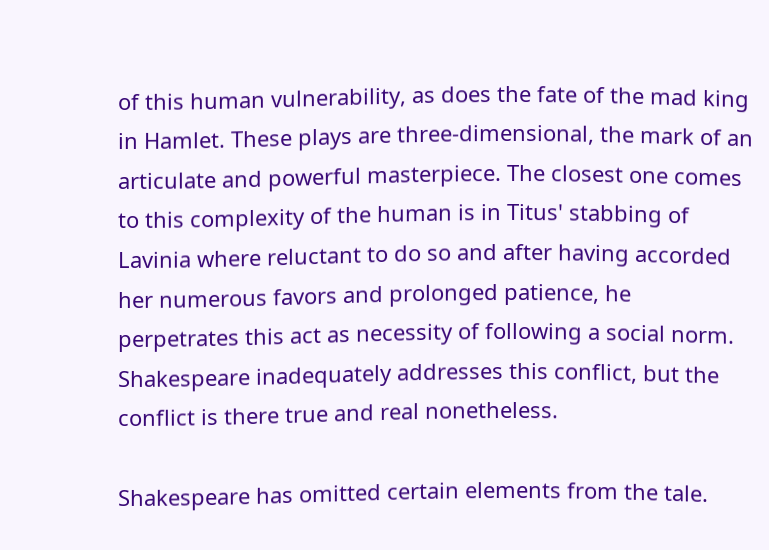of this human vulnerability, as does the fate of the mad king in Hamlet. These plays are three-dimensional, the mark of an articulate and powerful masterpiece. The closest one comes to this complexity of the human is in Titus' stabbing of Lavinia where reluctant to do so and after having accorded her numerous favors and prolonged patience, he perpetrates this act as necessity of following a social norm. Shakespeare inadequately addresses this conflict, but the conflict is there true and real nonetheless.

Shakespeare has omitted certain elements from the tale.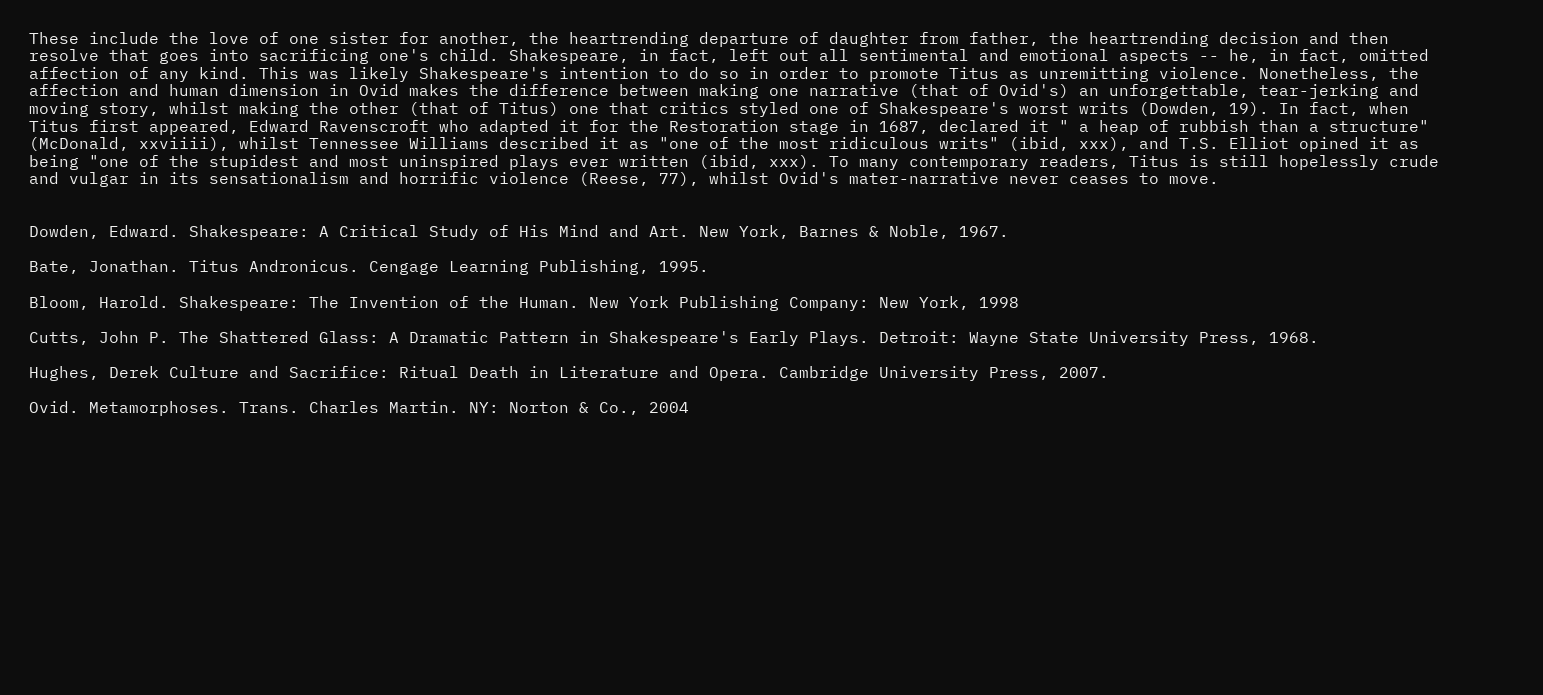These include the love of one sister for another, the heartrending departure of daughter from father, the heartrending decision and then resolve that goes into sacrificing one's child. Shakespeare, in fact, left out all sentimental and emotional aspects -- he, in fact, omitted affection of any kind. This was likely Shakespeare's intention to do so in order to promote Titus as unremitting violence. Nonetheless, the affection and human dimension in Ovid makes the difference between making one narrative (that of Ovid's) an unforgettable, tear-jerking and moving story, whilst making the other (that of Titus) one that critics styled one of Shakespeare's worst writs (Dowden, 19). In fact, when Titus first appeared, Edward Ravenscroft who adapted it for the Restoration stage in 1687, declared it " a heap of rubbish than a structure" (McDonald, xxviiii), whilst Tennessee Williams described it as "one of the most ridiculous writs" (ibid, xxx), and T.S. Elliot opined it as being "one of the stupidest and most uninspired plays ever written (ibid, xxx). To many contemporary readers, Titus is still hopelessly crude and vulgar in its sensationalism and horrific violence (Reese, 77), whilst Ovid's mater-narrative never ceases to move.


Dowden, Edward. Shakespeare: A Critical Study of His Mind and Art. New York, Barnes & Noble, 1967.

Bate, Jonathan. Titus Andronicus. Cengage Learning Publishing, 1995.

Bloom, Harold. Shakespeare: The Invention of the Human. New York Publishing Company: New York, 1998

Cutts, John P. The Shattered Glass: A Dramatic Pattern in Shakespeare's Early Plays. Detroit: Wayne State University Press, 1968.

Hughes, Derek Culture and Sacrifice: Ritual Death in Literature and Opera. Cambridge University Press, 2007.

Ovid. Metamorphoses. Trans. Charles Martin. NY: Norton & Co., 2004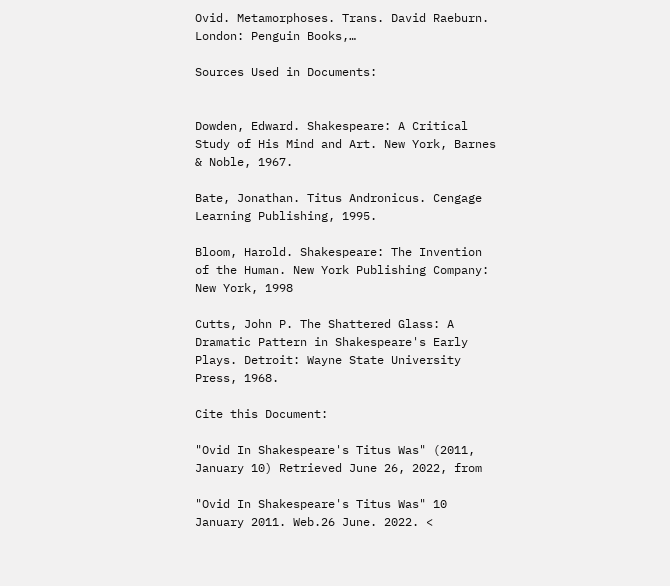Ovid. Metamorphoses. Trans. David Raeburn. London: Penguin Books,…

Sources Used in Documents:


Dowden, Edward. Shakespeare: A Critical Study of His Mind and Art. New York, Barnes & Noble, 1967.

Bate, Jonathan. Titus Andronicus. Cengage Learning Publishing, 1995.

Bloom, Harold. Shakespeare: The Invention of the Human. New York Publishing Company: New York, 1998

Cutts, John P. The Shattered Glass: A Dramatic Pattern in Shakespeare's Early Plays. Detroit: Wayne State University Press, 1968.

Cite this Document:

"Ovid In Shakespeare's Titus Was" (2011, January 10) Retrieved June 26, 2022, from

"Ovid In Shakespeare's Titus Was" 10 January 2011. Web.26 June. 2022. <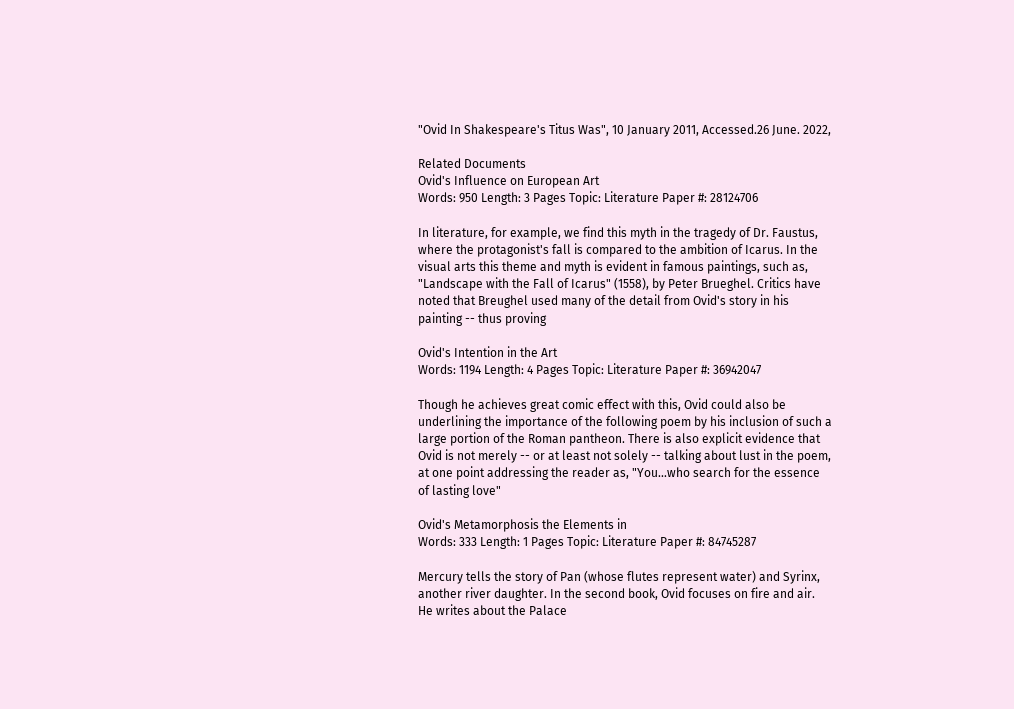"Ovid In Shakespeare's Titus Was", 10 January 2011, Accessed.26 June. 2022,

Related Documents
Ovid's Influence on European Art
Words: 950 Length: 3 Pages Topic: Literature Paper #: 28124706

In literature, for example, we find this myth in the tragedy of Dr. Faustus, where the protagonist's fall is compared to the ambition of Icarus. In the visual arts this theme and myth is evident in famous paintings, such as, "Landscape with the Fall of Icarus" (1558), by Peter Brueghel. Critics have noted that Breughel used many of the detail from Ovid's story in his painting -- thus proving

Ovid's Intention in the Art
Words: 1194 Length: 4 Pages Topic: Literature Paper #: 36942047

Though he achieves great comic effect with this, Ovid could also be underlining the importance of the following poem by his inclusion of such a large portion of the Roman pantheon. There is also explicit evidence that Ovid is not merely -- or at least not solely -- talking about lust in the poem, at one point addressing the reader as, "You...who search for the essence of lasting love"

Ovid's Metamorphosis the Elements in
Words: 333 Length: 1 Pages Topic: Literature Paper #: 84745287

Mercury tells the story of Pan (whose flutes represent water) and Syrinx, another river daughter. In the second book, Ovid focuses on fire and air. He writes about the Palace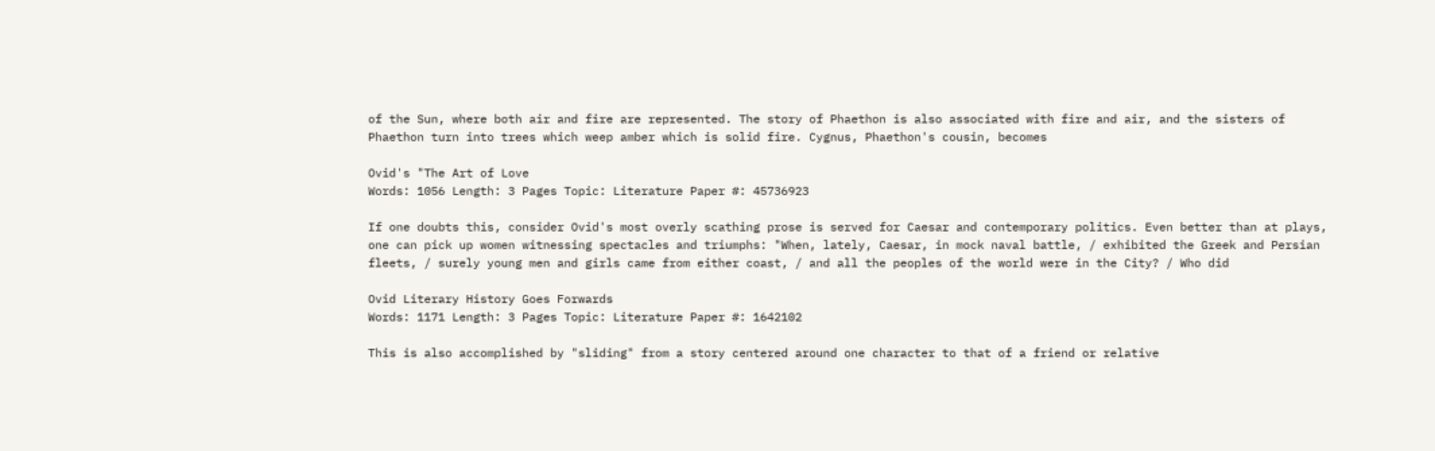of the Sun, where both air and fire are represented. The story of Phaethon is also associated with fire and air, and the sisters of Phaethon turn into trees which weep amber which is solid fire. Cygnus, Phaethon's cousin, becomes

Ovid's "The Art of Love
Words: 1056 Length: 3 Pages Topic: Literature Paper #: 45736923

If one doubts this, consider Ovid's most overly scathing prose is served for Caesar and contemporary politics. Even better than at plays, one can pick up women witnessing spectacles and triumphs: "When, lately, Caesar, in mock naval battle, / exhibited the Greek and Persian fleets, / surely young men and girls came from either coast, / and all the peoples of the world were in the City? / Who did

Ovid Literary History Goes Forwards
Words: 1171 Length: 3 Pages Topic: Literature Paper #: 1642102

This is also accomplished by "sliding" from a story centered around one character to that of a friend or relative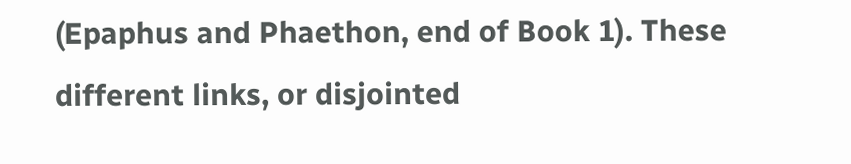(Epaphus and Phaethon, end of Book 1). These different links, or disjointed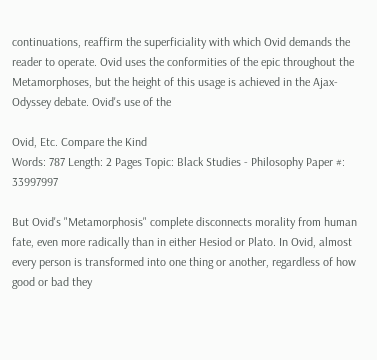continuations, reaffirm the superficiality with which Ovid demands the reader to operate. Ovid uses the conformities of the epic throughout the Metamorphoses, but the height of this usage is achieved in the Ajax-Odyssey debate. Ovid's use of the

Ovid, Etc. Compare the Kind
Words: 787 Length: 2 Pages Topic: Black Studies - Philosophy Paper #: 33997997

But Ovid's "Metamorphosis" complete disconnects morality from human fate, even more radically than in either Hesiod or Plato. In Ovid, almost every person is transformed into one thing or another, regardless of how good or bad they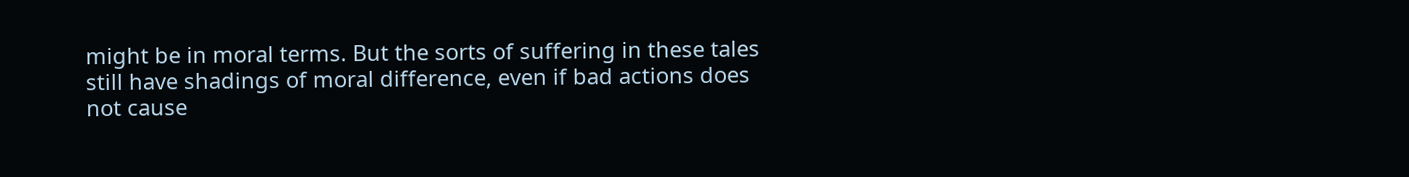might be in moral terms. But the sorts of suffering in these tales still have shadings of moral difference, even if bad actions does not cause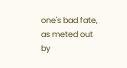one's bad fate, as meted out by